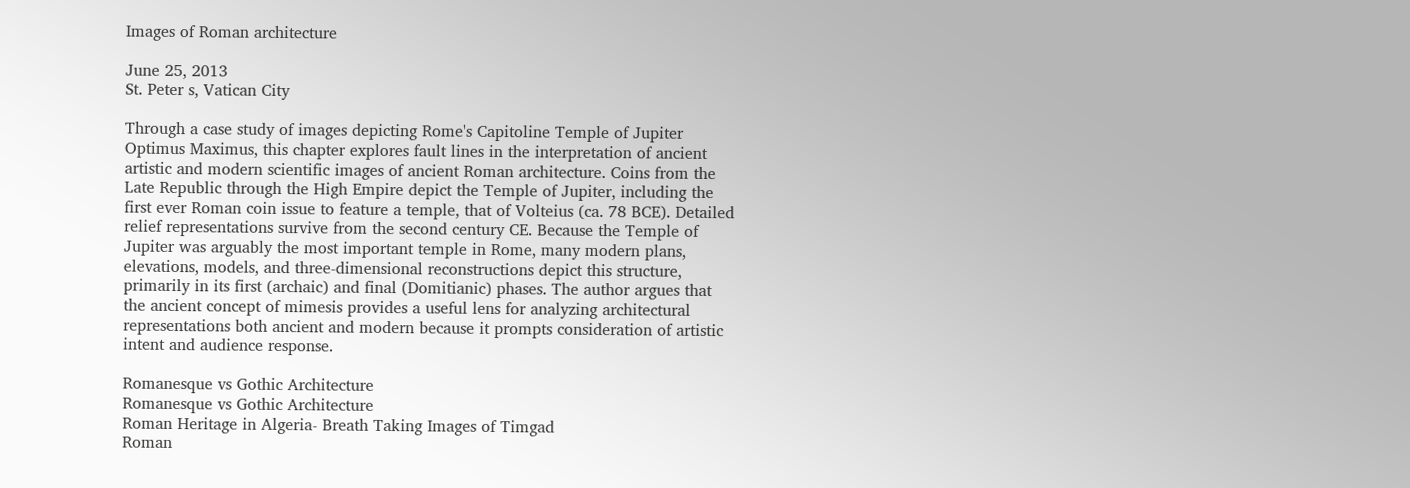Images of Roman architecture

June 25, 2013
St. Peter s, Vatican City

Through a case study of images depicting Rome's Capitoline Temple of Jupiter Optimus Maximus, this chapter explores fault lines in the interpretation of ancient artistic and modern scientific images of ancient Roman architecture. Coins from the Late Republic through the High Empire depict the Temple of Jupiter, including the first ever Roman coin issue to feature a temple, that of Volteius (ca. 78 BCE). Detailed relief representations survive from the second century CE. Because the Temple of Jupiter was arguably the most important temple in Rome, many modern plans, elevations, models, and three-dimensional reconstructions depict this structure, primarily in its first (archaic) and final (Domitianic) phases. The author argues that the ancient concept of mimesis provides a useful lens for analyzing architectural representations both ancient and modern because it prompts consideration of artistic intent and audience response.

Romanesque vs Gothic Architecture
Romanesque vs Gothic Architecture
Roman Heritage in Algeria- Breath Taking Images of Timgad
Roman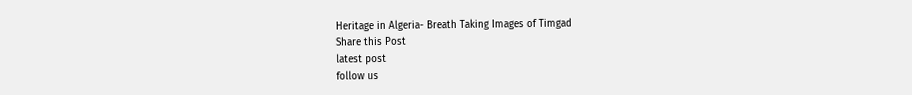Heritage in Algeria- Breath Taking Images of Timgad
Share this Post
latest post
follow us